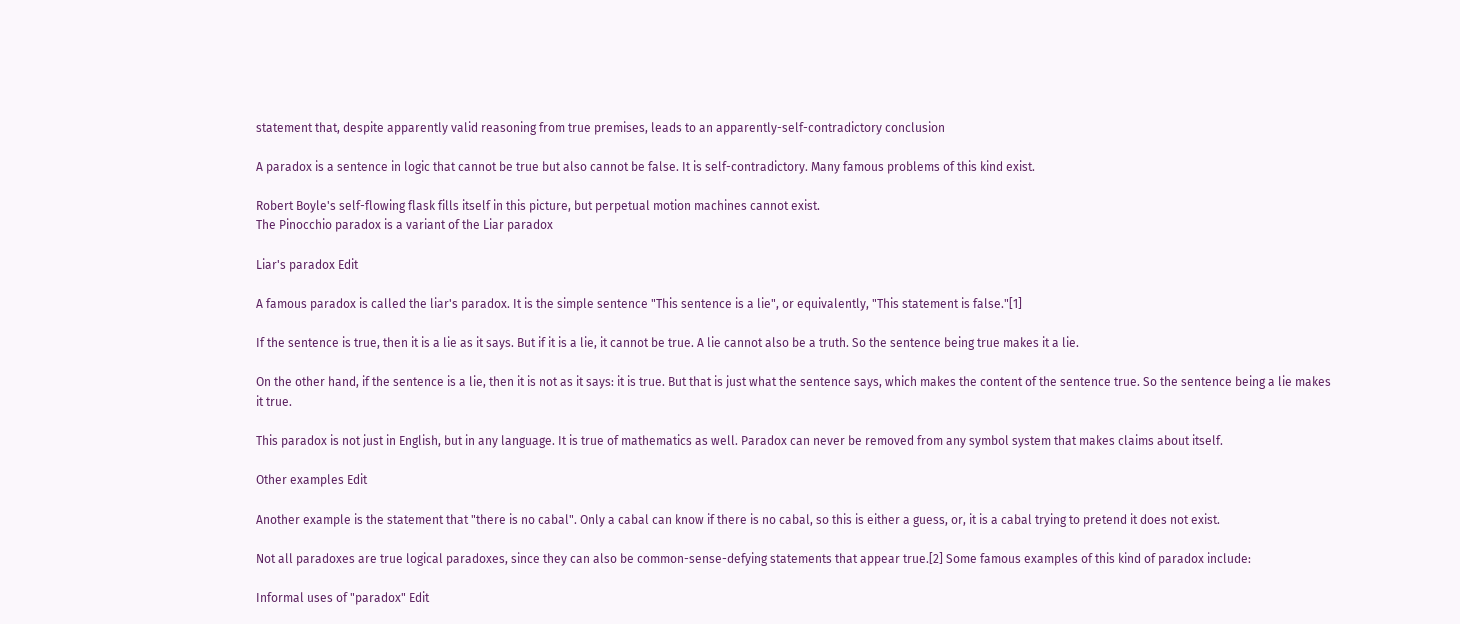statement that, despite apparently valid reasoning from true premises, leads to an apparently-self-contradictory conclusion

A paradox is a sentence in logic that cannot be true but also cannot be false. It is self-contradictory. Many famous problems of this kind exist.

Robert Boyle's self-flowing flask fills itself in this picture, but perpetual motion machines cannot exist.
The Pinocchio paradox is a variant of the Liar paradox

Liar's paradox Edit

A famous paradox is called the liar's paradox. It is the simple sentence "This sentence is a lie", or equivalently, "This statement is false."[1]

If the sentence is true, then it is a lie as it says. But if it is a lie, it cannot be true. A lie cannot also be a truth. So the sentence being true makes it a lie.

On the other hand, if the sentence is a lie, then it is not as it says: it is true. But that is just what the sentence says, which makes the content of the sentence true. So the sentence being a lie makes it true.

This paradox is not just in English, but in any language. It is true of mathematics as well. Paradox can never be removed from any symbol system that makes claims about itself.

Other examples Edit

Another example is the statement that "there is no cabal". Only a cabal can know if there is no cabal, so this is either a guess, or, it is a cabal trying to pretend it does not exist.

Not all paradoxes are true logical paradoxes, since they can also be common-sense-defying statements that appear true.[2] Some famous examples of this kind of paradox include:

Informal uses of "paradox" Edit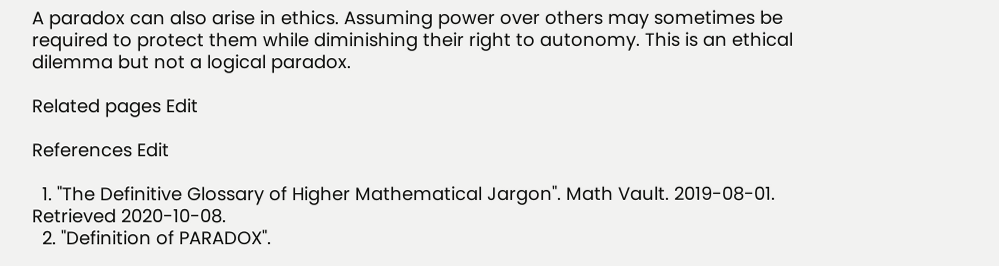A paradox can also arise in ethics. Assuming power over others may sometimes be required to protect them while diminishing their right to autonomy. This is an ethical dilemma but not a logical paradox.

Related pages Edit

References Edit

  1. "The Definitive Glossary of Higher Mathematical Jargon". Math Vault. 2019-08-01. Retrieved 2020-10-08.
  2. "Definition of PARADOX".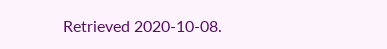Retrieved 2020-10-08.